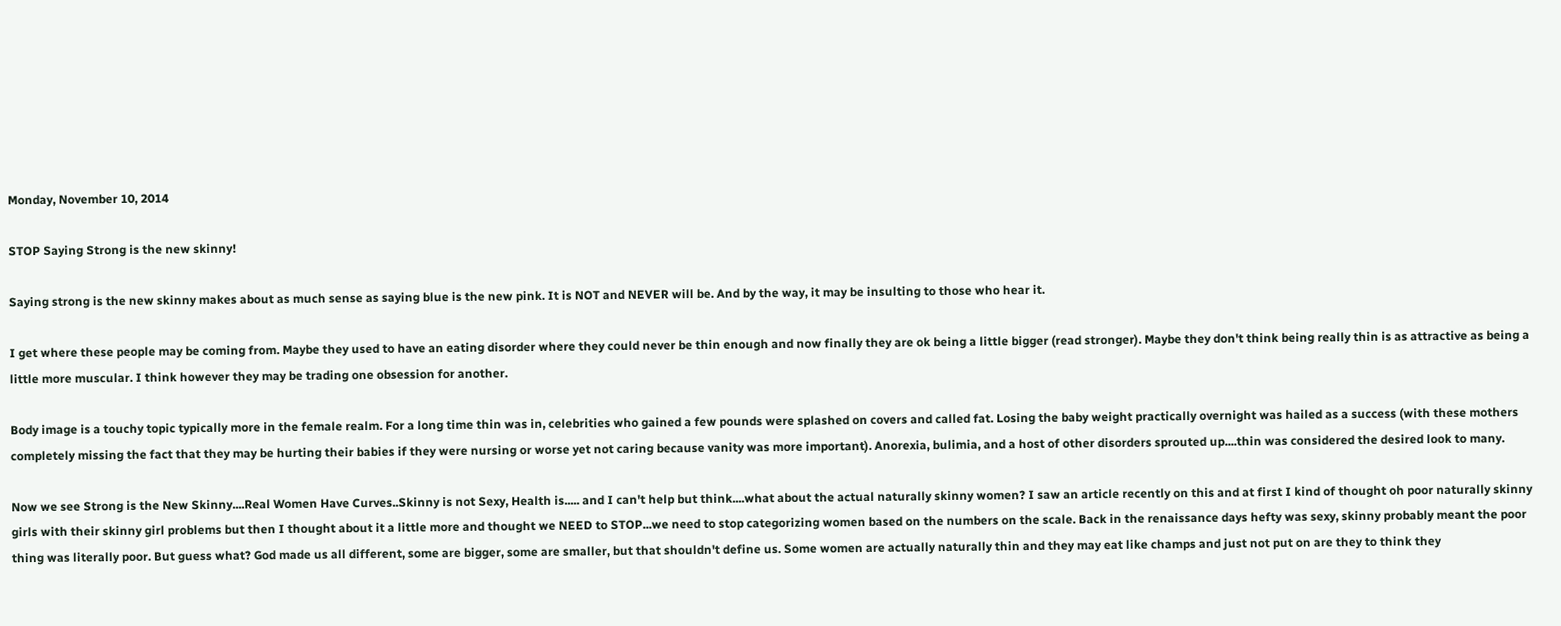Monday, November 10, 2014

STOP Saying Strong is the new skinny!

Saying strong is the new skinny makes about as much sense as saying blue is the new pink. It is NOT and NEVER will be. And by the way, it may be insulting to those who hear it.

I get where these people may be coming from. Maybe they used to have an eating disorder where they could never be thin enough and now finally they are ok being a little bigger (read stronger). Maybe they don't think being really thin is as attractive as being a little more muscular. I think however they may be trading one obsession for another.

Body image is a touchy topic typically more in the female realm. For a long time thin was in, celebrities who gained a few pounds were splashed on covers and called fat. Losing the baby weight practically overnight was hailed as a success (with these mothers completely missing the fact that they may be hurting their babies if they were nursing or worse yet not caring because vanity was more important). Anorexia, bulimia, and a host of other disorders sprouted up....thin was considered the desired look to many.

Now we see Strong is the New Skinny....Real Women Have Curves..Skinny is not Sexy, Health is..... and I can't help but think....what about the actual naturally skinny women? I saw an article recently on this and at first I kind of thought oh poor naturally skinny girls with their skinny girl problems but then I thought about it a little more and thought we NEED to STOP...we need to stop categorizing women based on the numbers on the scale. Back in the renaissance days hefty was sexy, skinny probably meant the poor thing was literally poor. But guess what? God made us all different, some are bigger, some are smaller, but that shouldn't define us. Some women are actually naturally thin and they may eat like champs and just not put on are they to think they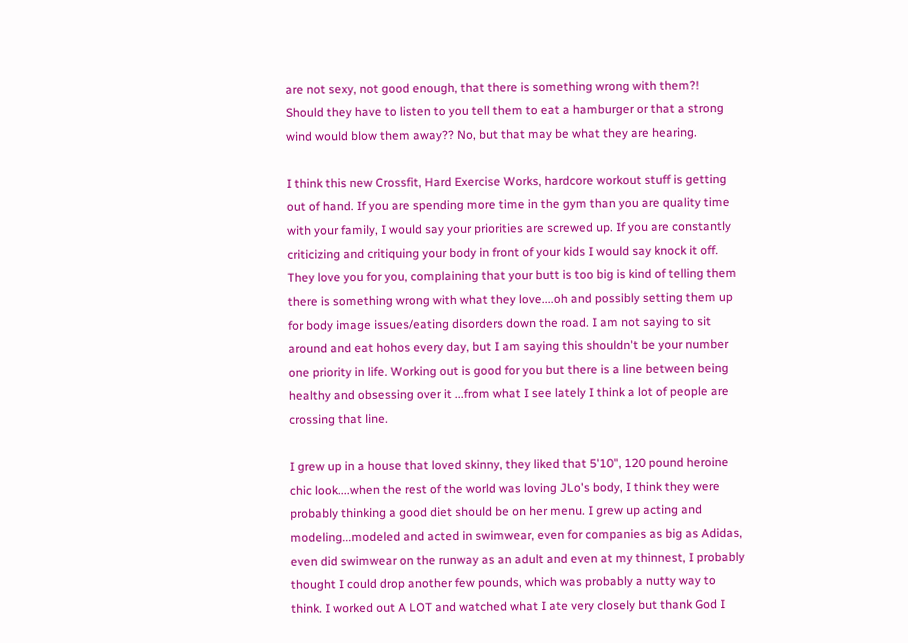are not sexy, not good enough, that there is something wrong with them?! Should they have to listen to you tell them to eat a hamburger or that a strong wind would blow them away?? No, but that may be what they are hearing.

I think this new Crossfit, Hard Exercise Works, hardcore workout stuff is getting out of hand. If you are spending more time in the gym than you are quality time with your family, I would say your priorities are screwed up. If you are constantly criticizing and critiquing your body in front of your kids I would say knock it off. They love you for you, complaining that your butt is too big is kind of telling them there is something wrong with what they love....oh and possibly setting them up for body image issues/eating disorders down the road. I am not saying to sit around and eat hohos every day, but I am saying this shouldn't be your number one priority in life. Working out is good for you but there is a line between being healthy and obsessing over it ...from what I see lately I think a lot of people are crossing that line.

I grew up in a house that loved skinny, they liked that 5'10", 120 pound heroine chic look....when the rest of the world was loving JLo's body, I think they were probably thinking a good diet should be on her menu. I grew up acting and modeling...modeled and acted in swimwear, even for companies as big as Adidas, even did swimwear on the runway as an adult and even at my thinnest, I probably thought I could drop another few pounds, which was probably a nutty way to think. I worked out A LOT and watched what I ate very closely but thank God I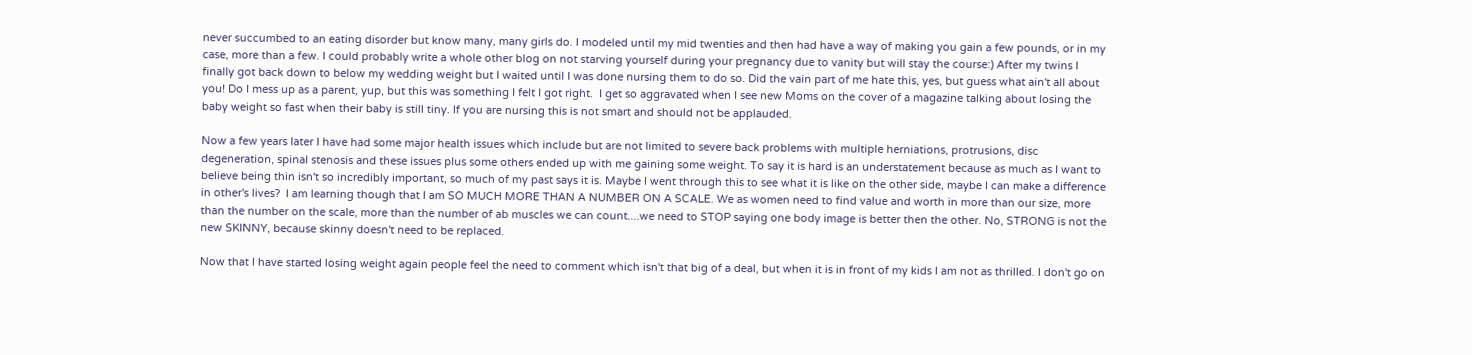never succumbed to an eating disorder but know many, many girls do. I modeled until my mid twenties and then had have a way of making you gain a few pounds, or in my case, more than a few. I could probably write a whole other blog on not starving yourself during your pregnancy due to vanity but will stay the course:) After my twins I finally got back down to below my wedding weight but I waited until I was done nursing them to do so. Did the vain part of me hate this, yes, but guess what ain't all about you! Do I mess up as a parent, yup, but this was something I felt I got right.  I get so aggravated when I see new Moms on the cover of a magazine talking about losing the baby weight so fast when their baby is still tiny. If you are nursing this is not smart and should not be applauded.

Now a few years later I have had some major health issues which include but are not limited to severe back problems with multiple herniations, protrusions, disc degeneration, spinal stenosis and these issues plus some others ended up with me gaining some weight. To say it is hard is an understatement because as much as I want to believe being thin isn't so incredibly important, so much of my past says it is. Maybe I went through this to see what it is like on the other side, maybe I can make a difference in other's lives?  I am learning though that I am SO MUCH MORE THAN A NUMBER ON A SCALE. We as women need to find value and worth in more than our size, more than the number on the scale, more than the number of ab muscles we can count....we need to STOP saying one body image is better then the other. No, STRONG is not the new SKINNY, because skinny doesn't need to be replaced.

Now that I have started losing weight again people feel the need to comment which isn't that big of a deal, but when it is in front of my kids I am not as thrilled. I don't go on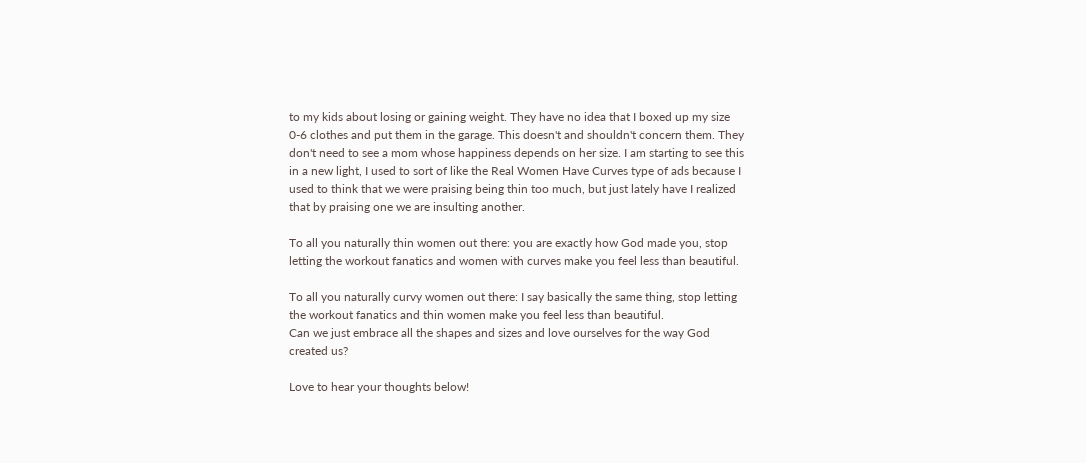to my kids about losing or gaining weight. They have no idea that I boxed up my size 0-6 clothes and put them in the garage. This doesn't and shouldn't concern them. They don't need to see a mom whose happiness depends on her size. I am starting to see this in a new light, I used to sort of like the Real Women Have Curves type of ads because I used to think that we were praising being thin too much, but just lately have I realized that by praising one we are insulting another.

To all you naturally thin women out there: you are exactly how God made you, stop letting the workout fanatics and women with curves make you feel less than beautiful.

To all you naturally curvy women out there: I say basically the same thing, stop letting the workout fanatics and thin women make you feel less than beautiful.
Can we just embrace all the shapes and sizes and love ourselves for the way God created us?

Love to hear your thoughts below!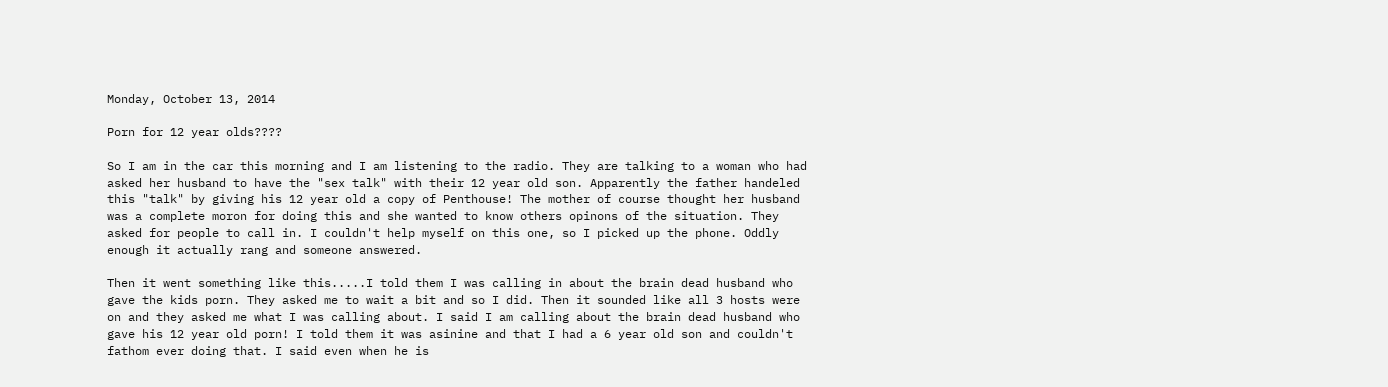Monday, October 13, 2014

Porn for 12 year olds????

So I am in the car this morning and I am listening to the radio. They are talking to a woman who had asked her husband to have the "sex talk" with their 12 year old son. Apparently the father handeled this "talk" by giving his 12 year old a copy of Penthouse! The mother of course thought her husband was a complete moron for doing this and she wanted to know others opinons of the situation. They asked for people to call in. I couldn't help myself on this one, so I picked up the phone. Oddly enough it actually rang and someone answered.

Then it went something like this.....I told them I was calling in about the brain dead husband who gave the kids porn. They asked me to wait a bit and so I did. Then it sounded like all 3 hosts were on and they asked me what I was calling about. I said I am calling about the brain dead husband who gave his 12 year old porn! I told them it was asinine and that I had a 6 year old son and couldn't fathom ever doing that. I said even when he is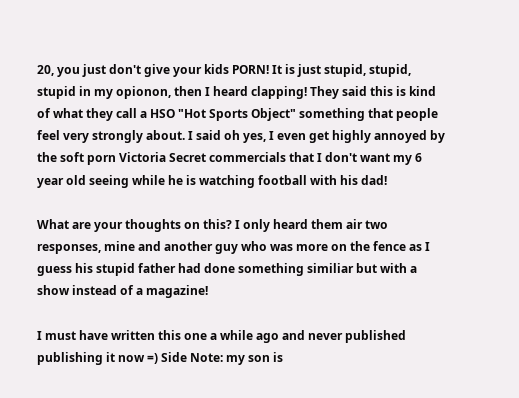20, you just don't give your kids PORN! It is just stupid, stupid, stupid in my opionon, then I heard clapping! They said this is kind of what they call a HSO "Hot Sports Object" something that people feel very strongly about. I said oh yes, I even get highly annoyed by the soft porn Victoria Secret commercials that I don't want my 6 year old seeing while he is watching football with his dad!

What are your thoughts on this? I only heard them air two responses, mine and another guy who was more on the fence as I guess his stupid father had done something similiar but with a show instead of a magazine!

I must have written this one a while ago and never published publishing it now =) Side Note: my son is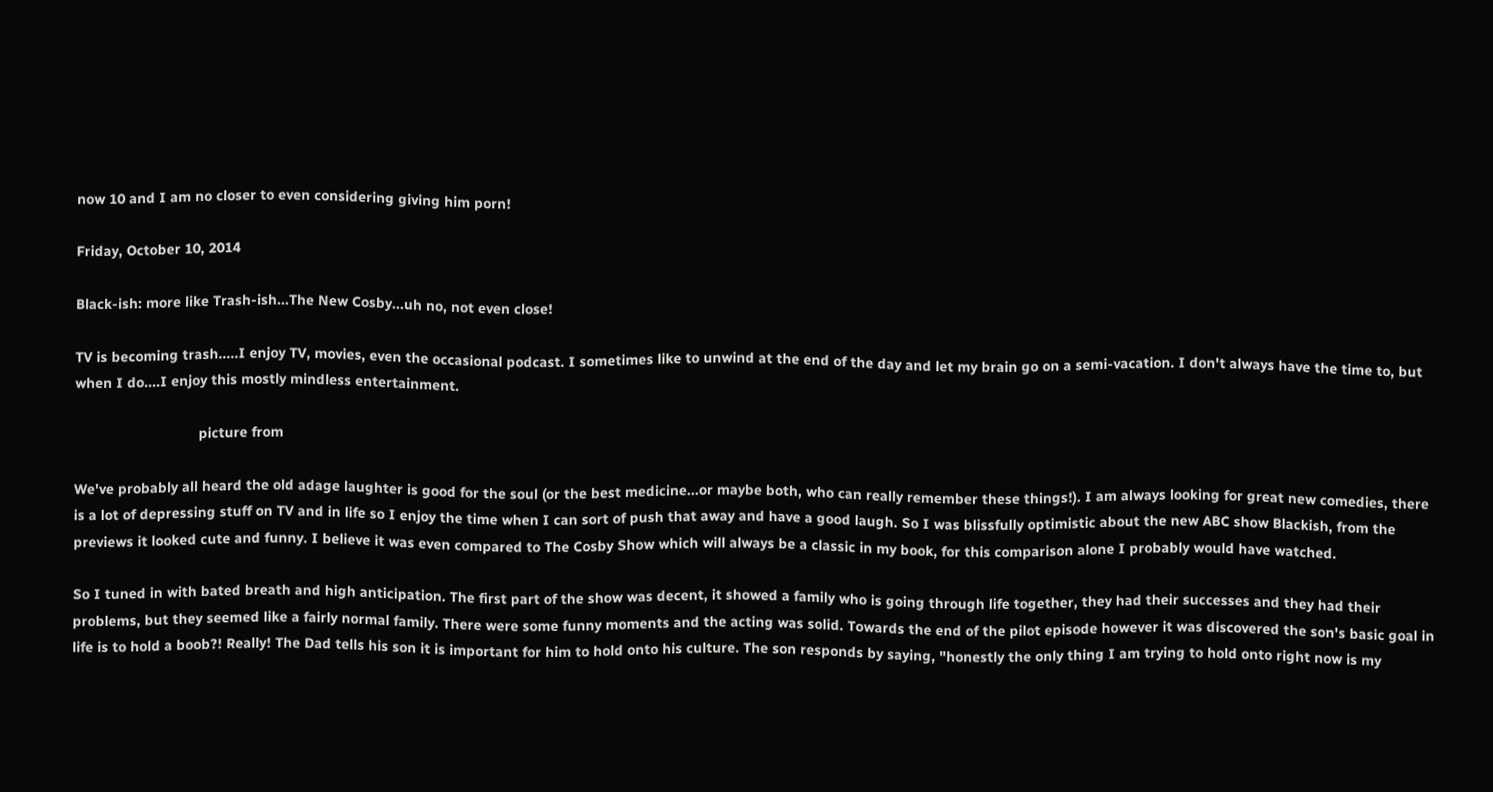now 10 and I am no closer to even considering giving him porn!

Friday, October 10, 2014

Black-ish: more like Trash-ish...The New Cosby...uh no, not even close!

TV is becoming trash.....I enjoy TV, movies, even the occasional podcast. I sometimes like to unwind at the end of the day and let my brain go on a semi-vacation. I don't always have the time to, but when I do....I enjoy this mostly mindless entertainment.

                               picture from

We've probably all heard the old adage laughter is good for the soul (or the best medicine...or maybe both, who can really remember these things!). I am always looking for great new comedies, there is a lot of depressing stuff on TV and in life so I enjoy the time when I can sort of push that away and have a good laugh. So I was blissfully optimistic about the new ABC show Blackish, from the previews it looked cute and funny. I believe it was even compared to The Cosby Show which will always be a classic in my book, for this comparison alone I probably would have watched.

So I tuned in with bated breath and high anticipation. The first part of the show was decent, it showed a family who is going through life together, they had their successes and they had their problems, but they seemed like a fairly normal family. There were some funny moments and the acting was solid. Towards the end of the pilot episode however it was discovered the son's basic goal in life is to hold a boob?! Really! The Dad tells his son it is important for him to hold onto his culture. The son responds by saying, "honestly the only thing I am trying to hold onto right now is my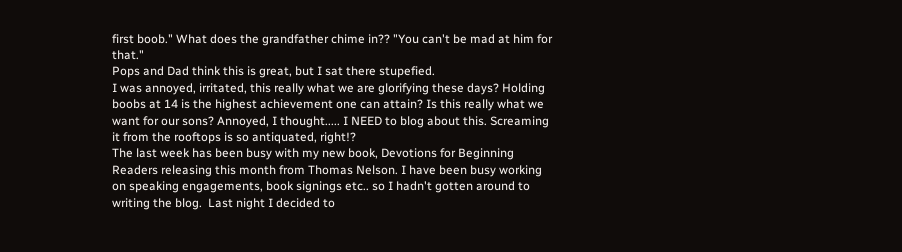first boob." What does the grandfather chime in?? "You can't be mad at him for that."
Pops and Dad think this is great, but I sat there stupefied.
I was annoyed, irritated, this really what we are glorifying these days? Holding boobs at 14 is the highest achievement one can attain? Is this really what we want for our sons? Annoyed, I thought..... I NEED to blog about this. Screaming it from the rooftops is so antiquated, right!?
The last week has been busy with my new book, Devotions for Beginning Readers releasing this month from Thomas Nelson. I have been busy working on speaking engagements, book signings etc.. so I hadn't gotten around to writing the blog.  Last night I decided to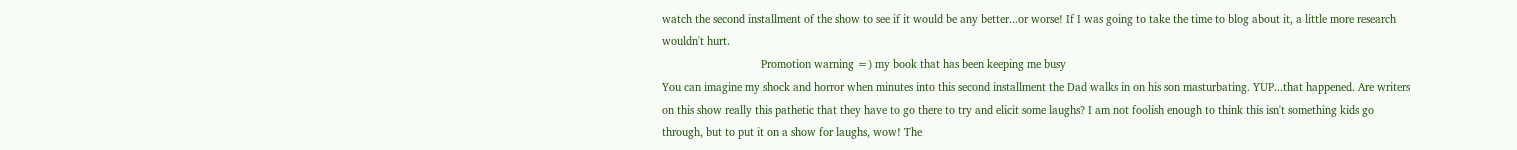watch the second installment of the show to see if it would be any better...or worse! If I was going to take the time to blog about it, a little more research wouldn't hurt.
                                 Promotion warning =) my book that has been keeping me busy
You can imagine my shock and horror when minutes into this second installment the Dad walks in on his son masturbating. YUP...that happened. Are writers on this show really this pathetic that they have to go there to try and elicit some laughs? I am not foolish enough to think this isn't something kids go through, but to put it on a show for laughs, wow! The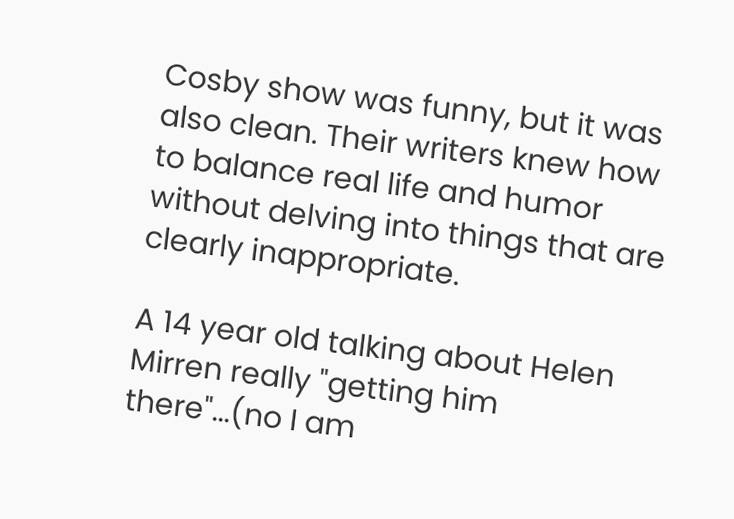Cosby show was funny, but it was also clean. Their writers knew how to balance real life and humor without delving into things that are clearly inappropriate.

A 14 year old talking about Helen Mirren really "getting him there"...(no I am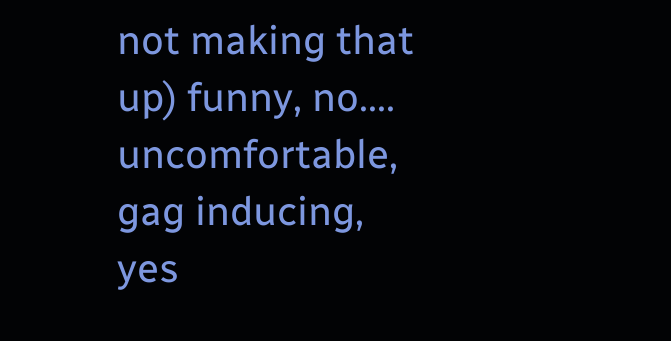not making that up) funny, no.... uncomfortable, gag inducing, yes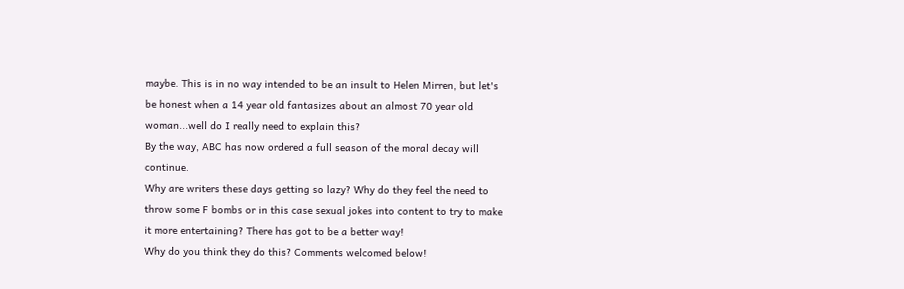maybe. This is in no way intended to be an insult to Helen Mirren, but let's be honest when a 14 year old fantasizes about an almost 70 year old woman...well do I really need to explain this?
By the way, ABC has now ordered a full season of the moral decay will continue.
Why are writers these days getting so lazy? Why do they feel the need to throw some F bombs or in this case sexual jokes into content to try to make it more entertaining? There has got to be a better way!
Why do you think they do this? Comments welcomed below!